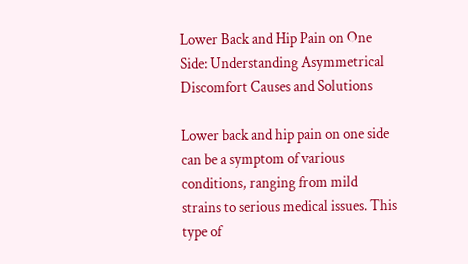Lower Back and Hip Pain on One Side: Understanding Asymmetrical Discomfort Causes and Solutions

Lower back and hip pain on one side can be a symptom of various conditions, ranging from mild strains to serious medical issues. This type of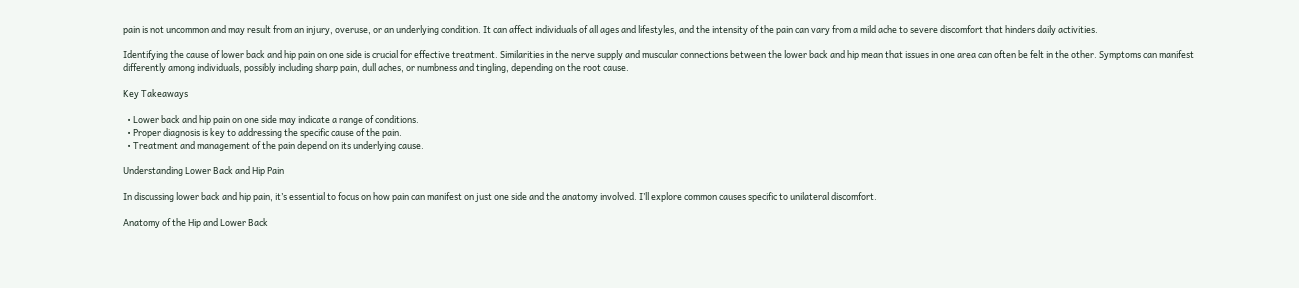pain is not uncommon and may result from an injury, overuse, or an underlying condition. It can affect individuals of all ages and lifestyles, and the intensity of the pain can vary from a mild ache to severe discomfort that hinders daily activities.

Identifying the cause of lower back and hip pain on one side is crucial for effective treatment. Similarities in the nerve supply and muscular connections between the lower back and hip mean that issues in one area can often be felt in the other. Symptoms can manifest differently among individuals, possibly including sharp pain, dull aches, or numbness and tingling, depending on the root cause.

Key Takeaways

  • Lower back and hip pain on one side may indicate a range of conditions.
  • Proper diagnosis is key to addressing the specific cause of the pain.
  • Treatment and management of the pain depend on its underlying cause.

Understanding Lower Back and Hip Pain

In discussing lower back and hip pain, it’s essential to focus on how pain can manifest on just one side and the anatomy involved. I’ll explore common causes specific to unilateral discomfort.

Anatomy of the Hip and Lower Back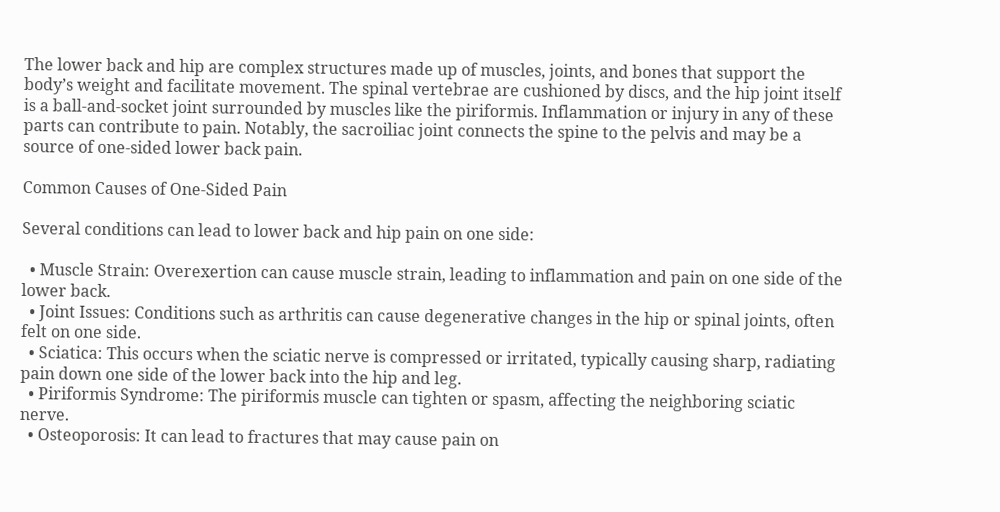The lower back and hip are complex structures made up of muscles, joints, and bones that support the body’s weight and facilitate movement. The spinal vertebrae are cushioned by discs, and the hip joint itself is a ball-and-socket joint surrounded by muscles like the piriformis. Inflammation or injury in any of these parts can contribute to pain. Notably, the sacroiliac joint connects the spine to the pelvis and may be a source of one-sided lower back pain.

Common Causes of One-Sided Pain

Several conditions can lead to lower back and hip pain on one side:

  • Muscle Strain: Overexertion can cause muscle strain, leading to inflammation and pain on one side of the lower back.
  • Joint Issues: Conditions such as arthritis can cause degenerative changes in the hip or spinal joints, often felt on one side.
  • Sciatica: This occurs when the sciatic nerve is compressed or irritated, typically causing sharp, radiating pain down one side of the lower back into the hip and leg.
  • Piriformis Syndrome: The piriformis muscle can tighten or spasm, affecting the neighboring sciatic nerve.
  • Osteoporosis: It can lead to fractures that may cause pain on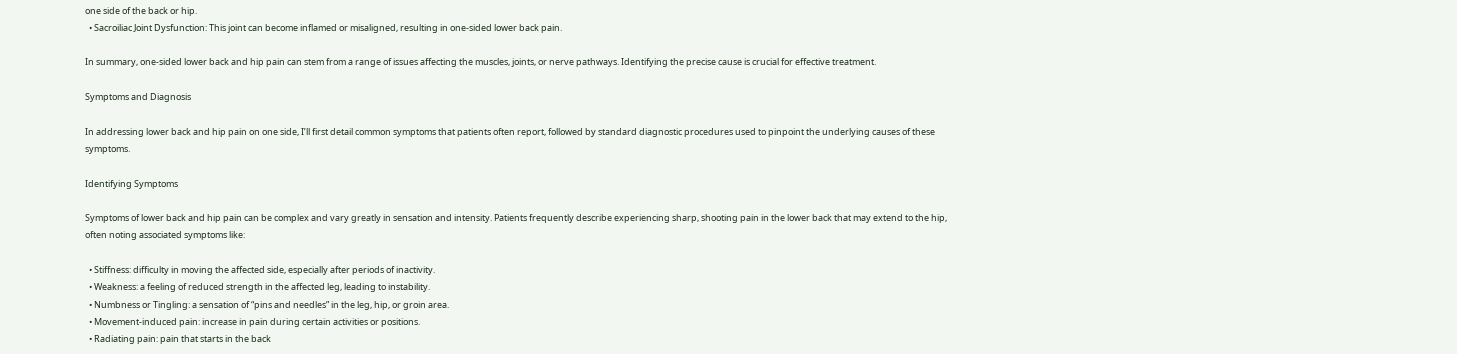one side of the back or hip.
  • Sacroiliac Joint Dysfunction: This joint can become inflamed or misaligned, resulting in one-sided lower back pain.

In summary, one-sided lower back and hip pain can stem from a range of issues affecting the muscles, joints, or nerve pathways. Identifying the precise cause is crucial for effective treatment.

Symptoms and Diagnosis

In addressing lower back and hip pain on one side, I’ll first detail common symptoms that patients often report, followed by standard diagnostic procedures used to pinpoint the underlying causes of these symptoms.

Identifying Symptoms

Symptoms of lower back and hip pain can be complex and vary greatly in sensation and intensity. Patients frequently describe experiencing sharp, shooting pain in the lower back that may extend to the hip, often noting associated symptoms like:

  • Stiffness: difficulty in moving the affected side, especially after periods of inactivity.
  • Weakness: a feeling of reduced strength in the affected leg, leading to instability.
  • Numbness or Tingling: a sensation of “pins and needles” in the leg, hip, or groin area.
  • Movement-induced pain: increase in pain during certain activities or positions.
  • Radiating pain: pain that starts in the back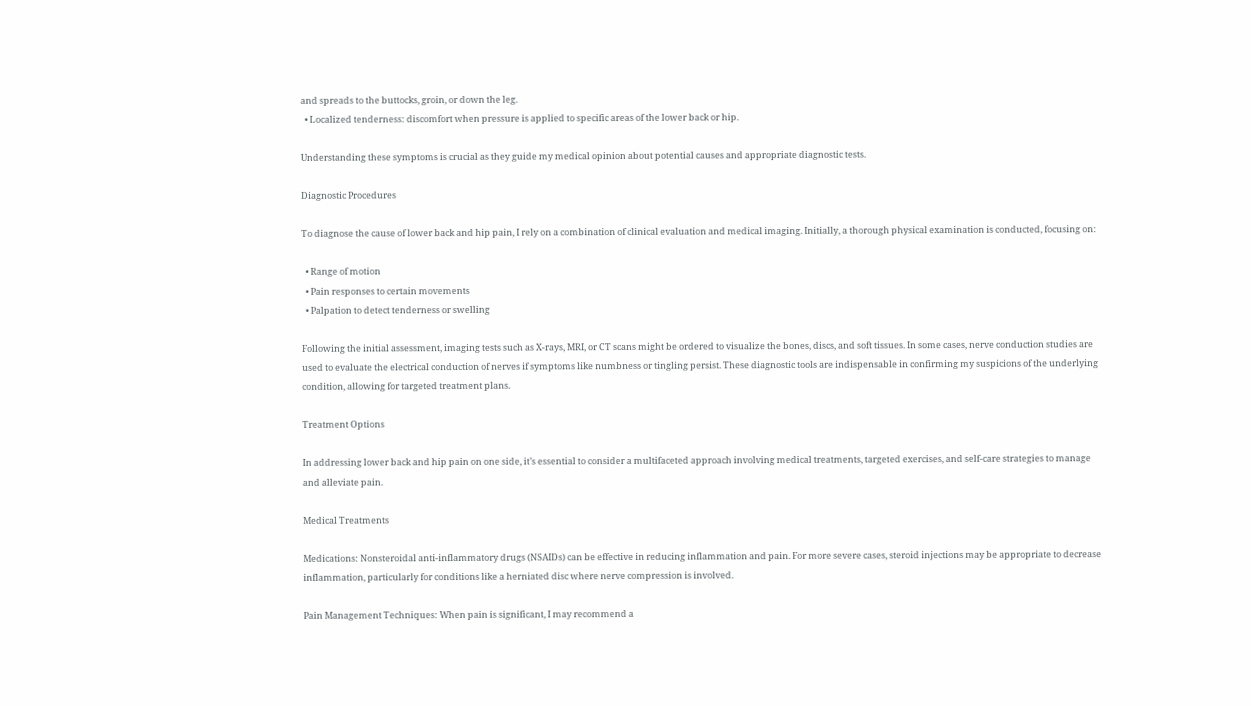and spreads to the buttocks, groin, or down the leg.
  • Localized tenderness: discomfort when pressure is applied to specific areas of the lower back or hip.

Understanding these symptoms is crucial as they guide my medical opinion about potential causes and appropriate diagnostic tests.

Diagnostic Procedures

To diagnose the cause of lower back and hip pain, I rely on a combination of clinical evaluation and medical imaging. Initially, a thorough physical examination is conducted, focusing on:

  • Range of motion
  • Pain responses to certain movements
  • Palpation to detect tenderness or swelling

Following the initial assessment, imaging tests such as X-rays, MRI, or CT scans might be ordered to visualize the bones, discs, and soft tissues. In some cases, nerve conduction studies are used to evaluate the electrical conduction of nerves if symptoms like numbness or tingling persist. These diagnostic tools are indispensable in confirming my suspicions of the underlying condition, allowing for targeted treatment plans.

Treatment Options

In addressing lower back and hip pain on one side, it’s essential to consider a multifaceted approach involving medical treatments, targeted exercises, and self-care strategies to manage and alleviate pain.

Medical Treatments

Medications: Nonsteroidal anti-inflammatory drugs (NSAIDs) can be effective in reducing inflammation and pain. For more severe cases, steroid injections may be appropriate to decrease inflammation, particularly for conditions like a herniated disc where nerve compression is involved.

Pain Management Techniques: When pain is significant, I may recommend a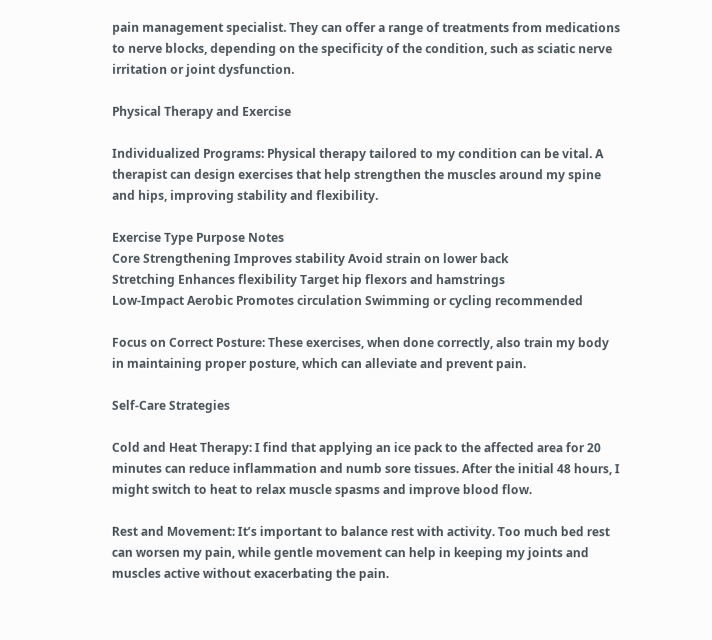pain management specialist. They can offer a range of treatments from medications to nerve blocks, depending on the specificity of the condition, such as sciatic nerve irritation or joint dysfunction.

Physical Therapy and Exercise

Individualized Programs: Physical therapy tailored to my condition can be vital. A therapist can design exercises that help strengthen the muscles around my spine and hips, improving stability and flexibility.

Exercise Type Purpose Notes
Core Strengthening Improves stability Avoid strain on lower back
Stretching Enhances flexibility Target hip flexors and hamstrings
Low-Impact Aerobic Promotes circulation Swimming or cycling recommended

Focus on Correct Posture: These exercises, when done correctly, also train my body in maintaining proper posture, which can alleviate and prevent pain.

Self-Care Strategies

Cold and Heat Therapy: I find that applying an ice pack to the affected area for 20 minutes can reduce inflammation and numb sore tissues. After the initial 48 hours, I might switch to heat to relax muscle spasms and improve blood flow.

Rest and Movement: It’s important to balance rest with activity. Too much bed rest can worsen my pain, while gentle movement can help in keeping my joints and muscles active without exacerbating the pain.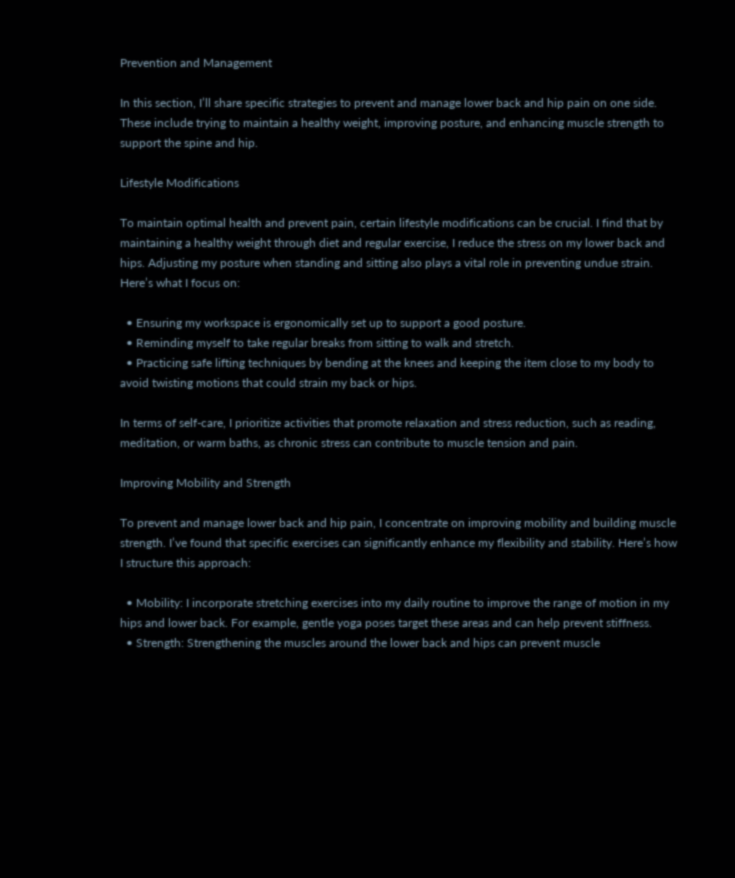Prevention and Management

In this section, I’ll share specific strategies to prevent and manage lower back and hip pain on one side. These include trying to maintain a healthy weight, improving posture, and enhancing muscle strength to support the spine and hip.

Lifestyle Modifications

To maintain optimal health and prevent pain, certain lifestyle modifications can be crucial. I find that by maintaining a healthy weight through diet and regular exercise, I reduce the stress on my lower back and hips. Adjusting my posture when standing and sitting also plays a vital role in preventing undue strain. Here’s what I focus on:

  • Ensuring my workspace is ergonomically set up to support a good posture.
  • Reminding myself to take regular breaks from sitting to walk and stretch.
  • Practicing safe lifting techniques by bending at the knees and keeping the item close to my body to avoid twisting motions that could strain my back or hips.

In terms of self-care, I prioritize activities that promote relaxation and stress reduction, such as reading, meditation, or warm baths, as chronic stress can contribute to muscle tension and pain.

Improving Mobility and Strength

To prevent and manage lower back and hip pain, I concentrate on improving mobility and building muscle strength. I’ve found that specific exercises can significantly enhance my flexibility and stability. Here’s how I structure this approach:

  • Mobility: I incorporate stretching exercises into my daily routine to improve the range of motion in my hips and lower back. For example, gentle yoga poses target these areas and can help prevent stiffness.
  • Strength: Strengthening the muscles around the lower back and hips can prevent muscle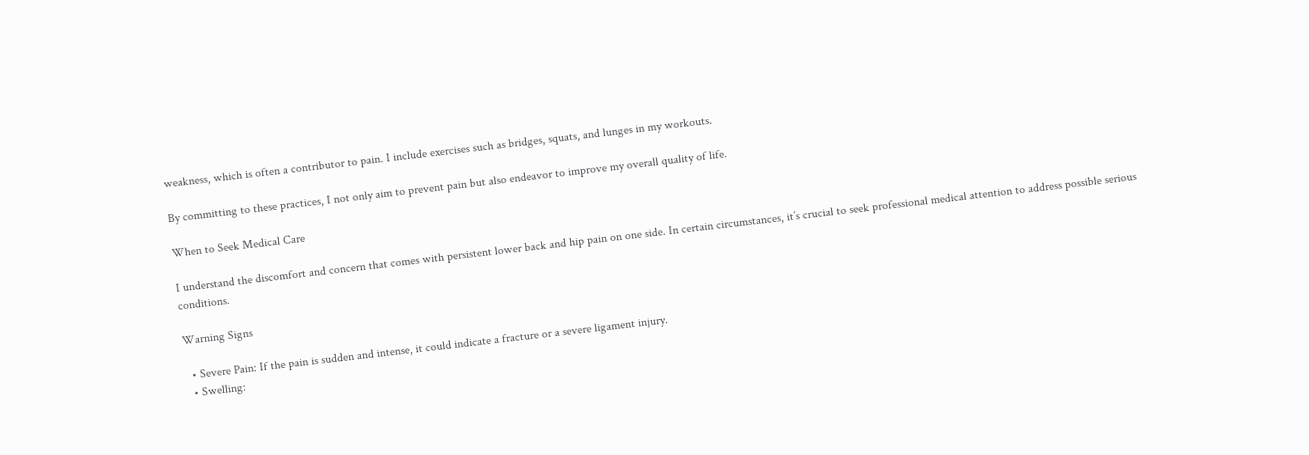weakness, which is often a contributor to pain. I include exercises such as bridges, squats, and lunges in my workouts.

By committing to these practices, I not only aim to prevent pain but also endeavor to improve my overall quality of life.

When to Seek Medical Care

I understand the discomfort and concern that comes with persistent lower back and hip pain on one side. In certain circumstances, it’s crucial to seek professional medical attention to address possible serious conditions.

Warning Signs

  • Severe Pain: If the pain is sudden and intense, it could indicate a fracture or a severe ligament injury.
  • Swelling: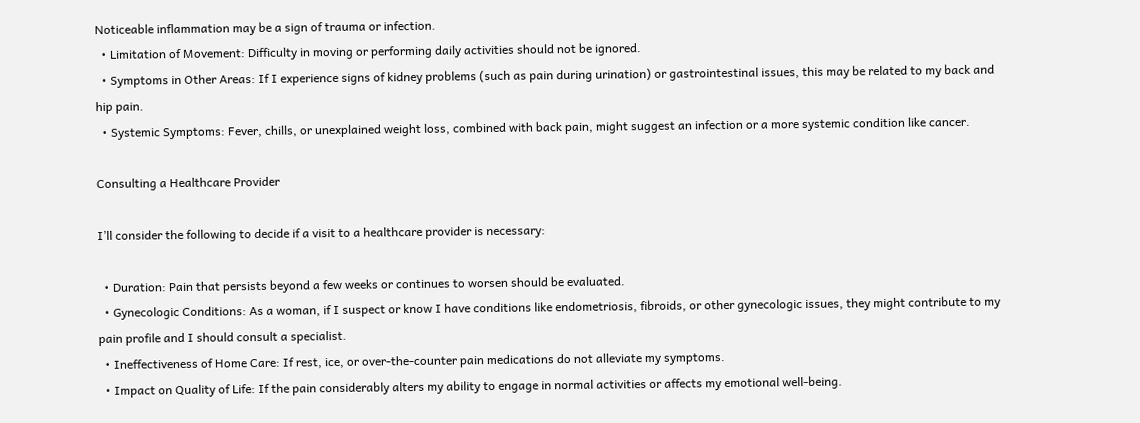Noticeable inflammation may be a sign of trauma or infection.
  • Limitation of Movement: Difficulty in moving or performing daily activities should not be ignored.
  • Symptoms in Other Areas: If I experience signs of kidney problems (such as pain during urination) or gastrointestinal issues, this may be related to my back and hip pain.
  • Systemic Symptoms: Fever, chills, or unexplained weight loss, combined with back pain, might suggest an infection or a more systemic condition like cancer.

Consulting a Healthcare Provider

I’ll consider the following to decide if a visit to a healthcare provider is necessary:

  • Duration: Pain that persists beyond a few weeks or continues to worsen should be evaluated.
  • Gynecologic Conditions: As a woman, if I suspect or know I have conditions like endometriosis, fibroids, or other gynecologic issues, they might contribute to my pain profile and I should consult a specialist.
  • Ineffectiveness of Home Care: If rest, ice, or over-the-counter pain medications do not alleviate my symptoms.
  • Impact on Quality of Life: If the pain considerably alters my ability to engage in normal activities or affects my emotional well-being.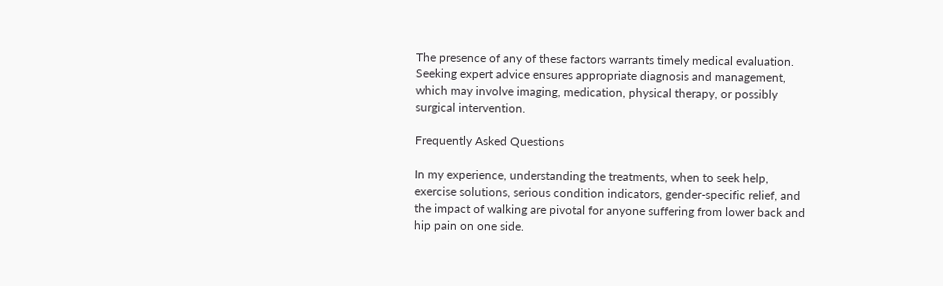The presence of any of these factors warrants timely medical evaluation. Seeking expert advice ensures appropriate diagnosis and management, which may involve imaging, medication, physical therapy, or possibly surgical intervention.

Frequently Asked Questions

In my experience, understanding the treatments, when to seek help, exercise solutions, serious condition indicators, gender-specific relief, and the impact of walking are pivotal for anyone suffering from lower back and hip pain on one side.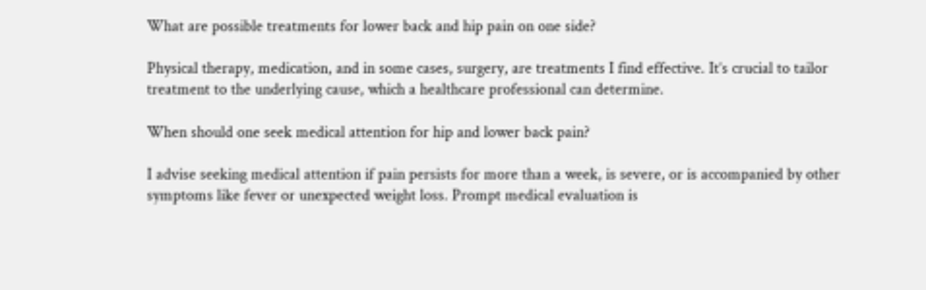What are possible treatments for lower back and hip pain on one side?

Physical therapy, medication, and in some cases, surgery, are treatments I find effective. It’s crucial to tailor treatment to the underlying cause, which a healthcare professional can determine.

When should one seek medical attention for hip and lower back pain?

I advise seeking medical attention if pain persists for more than a week, is severe, or is accompanied by other symptoms like fever or unexpected weight loss. Prompt medical evaluation is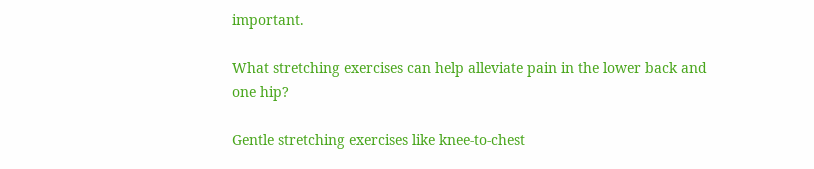important.

What stretching exercises can help alleviate pain in the lower back and one hip?

Gentle stretching exercises like knee-to-chest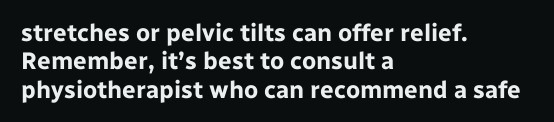stretches or pelvic tilts can offer relief. Remember, it’s best to consult a physiotherapist who can recommend a safe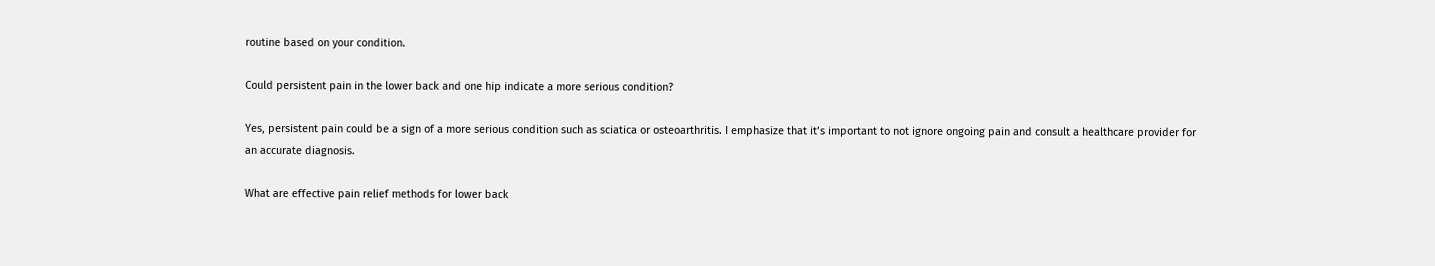routine based on your condition.

Could persistent pain in the lower back and one hip indicate a more serious condition?

Yes, persistent pain could be a sign of a more serious condition such as sciatica or osteoarthritis. I emphasize that it’s important to not ignore ongoing pain and consult a healthcare provider for an accurate diagnosis.

What are effective pain relief methods for lower back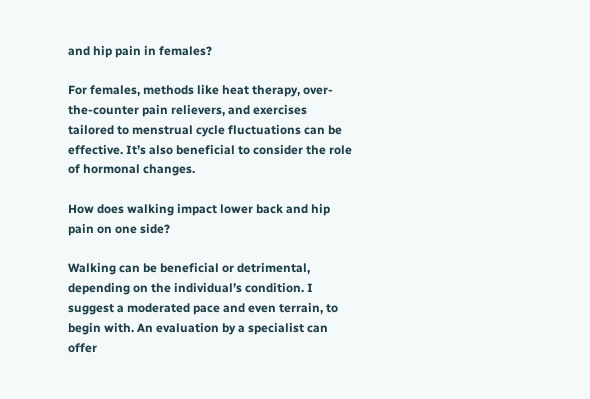and hip pain in females?

For females, methods like heat therapy, over-the-counter pain relievers, and exercises tailored to menstrual cycle fluctuations can be effective. It’s also beneficial to consider the role of hormonal changes.

How does walking impact lower back and hip pain on one side?

Walking can be beneficial or detrimental, depending on the individual’s condition. I suggest a moderated pace and even terrain, to begin with. An evaluation by a specialist can offer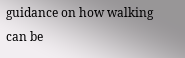guidance on how walking can be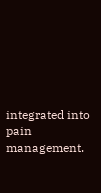integrated into pain management.